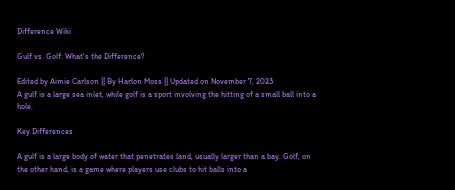Difference Wiki

Gulf vs. Golf: What's the Difference?

Edited by Aimie Carlson || By Harlon Moss || Updated on November 7, 2023
A gulf is a large sea inlet, while golf is a sport involving the hitting of a small ball into a hole.

Key Differences

A gulf is a large body of water that penetrates land, usually larger than a bay. Golf, on the other hand, is a game where players use clubs to hit balls into a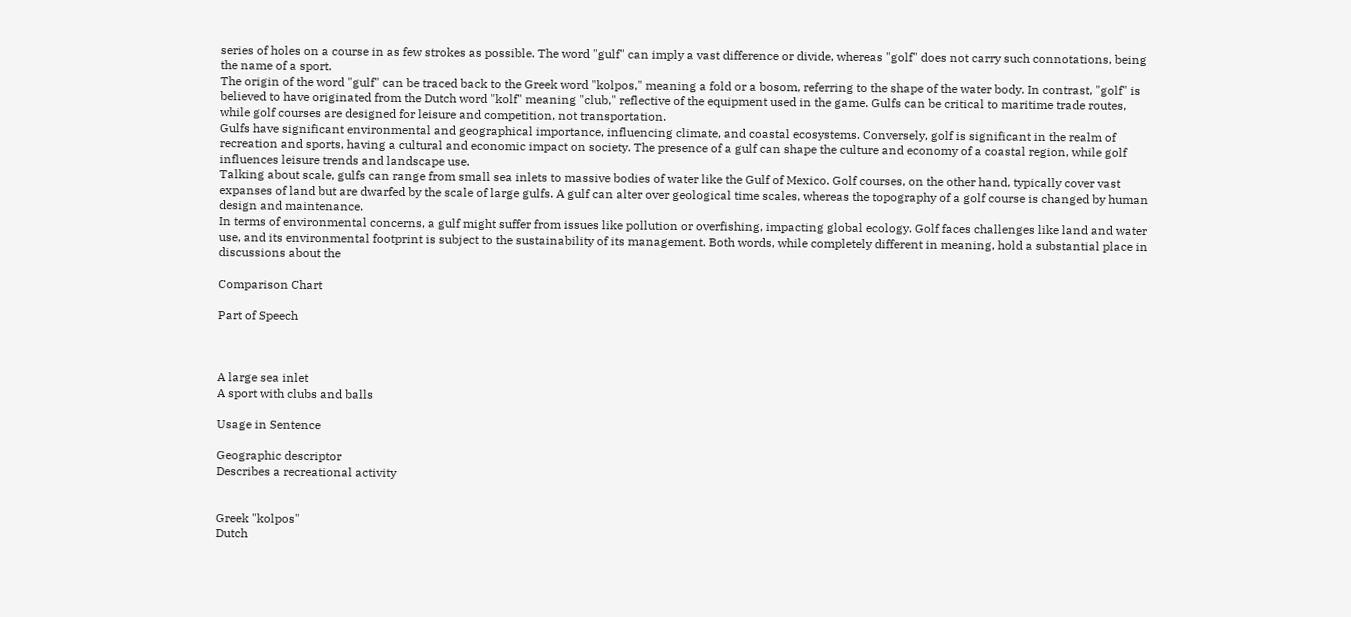series of holes on a course in as few strokes as possible. The word "gulf" can imply a vast difference or divide, whereas "golf" does not carry such connotations, being the name of a sport.
The origin of the word "gulf" can be traced back to the Greek word "kolpos," meaning a fold or a bosom, referring to the shape of the water body. In contrast, "golf" is believed to have originated from the Dutch word "kolf" meaning "club," reflective of the equipment used in the game. Gulfs can be critical to maritime trade routes, while golf courses are designed for leisure and competition, not transportation.
Gulfs have significant environmental and geographical importance, influencing climate, and coastal ecosystems. Conversely, golf is significant in the realm of recreation and sports, having a cultural and economic impact on society. The presence of a gulf can shape the culture and economy of a coastal region, while golf influences leisure trends and landscape use.
Talking about scale, gulfs can range from small sea inlets to massive bodies of water like the Gulf of Mexico. Golf courses, on the other hand, typically cover vast expanses of land but are dwarfed by the scale of large gulfs. A gulf can alter over geological time scales, whereas the topography of a golf course is changed by human design and maintenance.
In terms of environmental concerns, a gulf might suffer from issues like pollution or overfishing, impacting global ecology. Golf faces challenges like land and water use, and its environmental footprint is subject to the sustainability of its management. Both words, while completely different in meaning, hold a substantial place in discussions about the

Comparison Chart

Part of Speech



A large sea inlet
A sport with clubs and balls

Usage in Sentence

Geographic descriptor
Describes a recreational activity


Greek "kolpos"
Dutch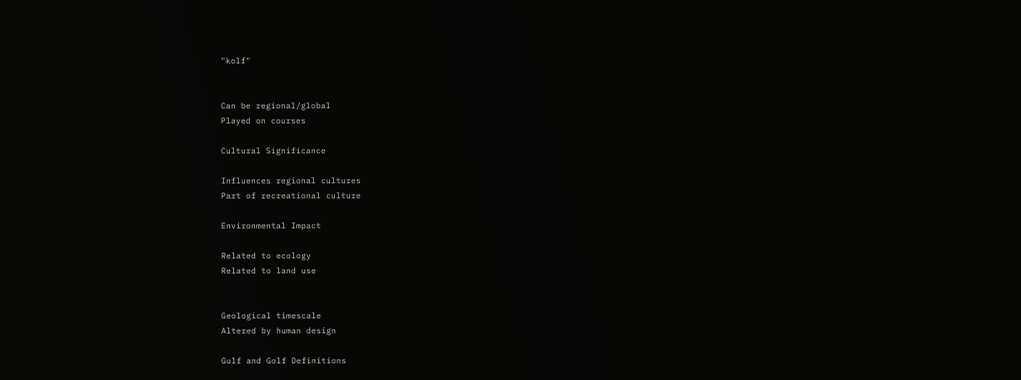"kolf"


Can be regional/global
Played on courses

Cultural Significance

Influences regional cultures
Part of recreational culture

Environmental Impact

Related to ecology
Related to land use


Geological timescale
Altered by human design

Gulf and Golf Definitions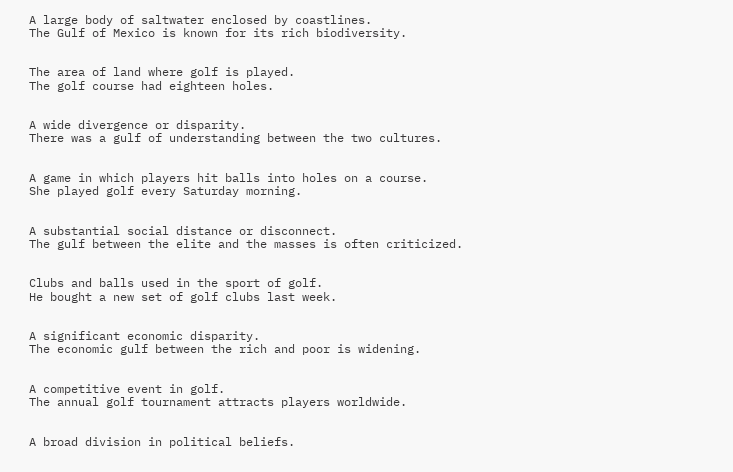A large body of saltwater enclosed by coastlines.
The Gulf of Mexico is known for its rich biodiversity.


The area of land where golf is played.
The golf course had eighteen holes.


A wide divergence or disparity.
There was a gulf of understanding between the two cultures.


A game in which players hit balls into holes on a course.
She played golf every Saturday morning.


A substantial social distance or disconnect.
The gulf between the elite and the masses is often criticized.


Clubs and balls used in the sport of golf.
He bought a new set of golf clubs last week.


A significant economic disparity.
The economic gulf between the rich and poor is widening.


A competitive event in golf.
The annual golf tournament attracts players worldwide.


A broad division in political beliefs.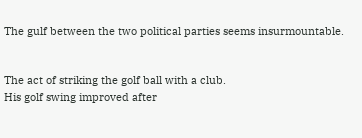The gulf between the two political parties seems insurmountable.


The act of striking the golf ball with a club.
His golf swing improved after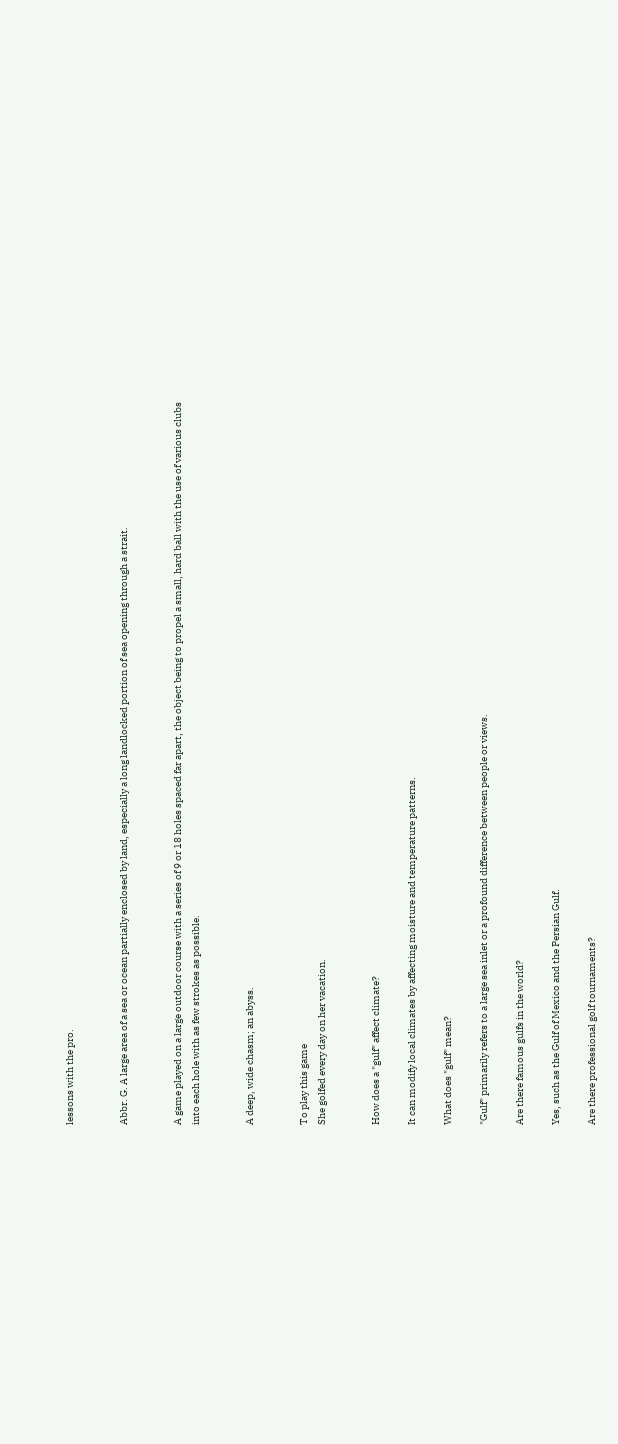lessons with the pro.


Abbr. G. A large area of a sea or ocean partially enclosed by land, especially a long landlocked portion of sea opening through a strait.


A game played on a large outdoor course with a series of 9 or 18 holes spaced far apart, the object being to propel a small, hard ball with the use of various clubs into each hole with as few strokes as possible.


A deep, wide chasm; an abyss.


To play this game
She golfed every day on her vacation.


How does a "gulf" affect climate?

It can modify local climates by affecting moisture and temperature patterns.

What does "gulf" mean?

"Gulf" primarily refers to a large sea inlet or a profound difference between people or views.

Are there famous gulfs in the world?

Yes, such as the Gulf of Mexico and the Persian Gulf.

Are there professional golf tournaments?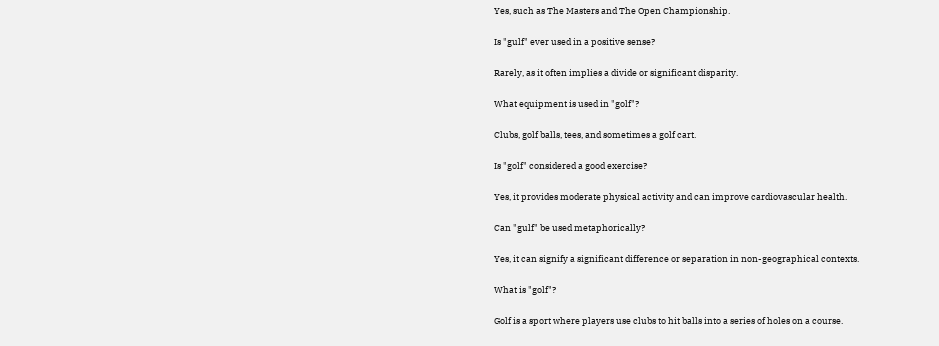Yes, such as The Masters and The Open Championship.

Is "gulf" ever used in a positive sense?

Rarely, as it often implies a divide or significant disparity.

What equipment is used in "golf"?

Clubs, golf balls, tees, and sometimes a golf cart.

Is "golf" considered a good exercise?

Yes, it provides moderate physical activity and can improve cardiovascular health.

Can "gulf" be used metaphorically?

Yes, it can signify a significant difference or separation in non-geographical contexts.

What is "golf"?

Golf is a sport where players use clubs to hit balls into a series of holes on a course.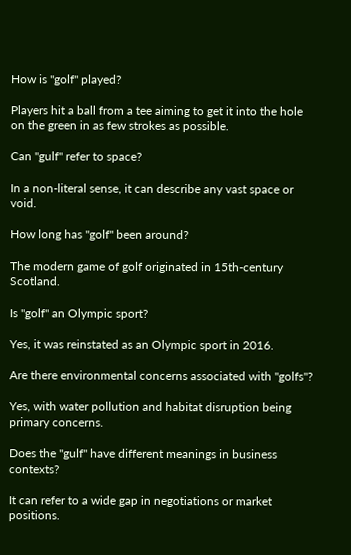How is "golf" played?

Players hit a ball from a tee aiming to get it into the hole on the green in as few strokes as possible.

Can "gulf" refer to space?

In a non-literal sense, it can describe any vast space or void.

How long has "golf" been around?

The modern game of golf originated in 15th-century Scotland.

Is "golf" an Olympic sport?

Yes, it was reinstated as an Olympic sport in 2016.

Are there environmental concerns associated with "golfs"?

Yes, with water pollution and habitat disruption being primary concerns.

Does the "gulf" have different meanings in business contexts?

It can refer to a wide gap in negotiations or market positions.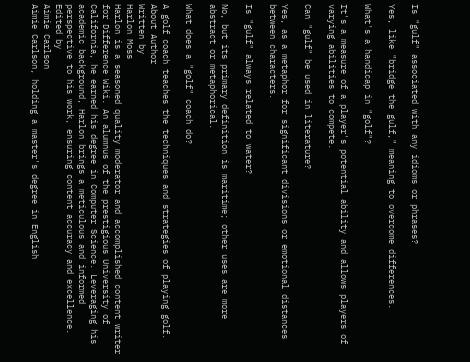Is "gulf" associated with any idioms or phrases?

Yes, like "bridge the gulf," meaning to overcome differences.

What's a handicap in "golf"?

It's a measure of a player's potential ability and allows players of varying abilities to compete.

Can "gulf" be used in literature?

Yes, as a metaphor for significant divisions or emotional distances between characters.

Is "gulf" always related to water?

No, but its primary definition is maritime; other uses are more abstract or metaphorical.

What does a "golf" coach do?

A golf coach teaches the techniques and strategies of playing golf.
About Author
Written by
Harlon Moss
Harlon is a seasoned quality moderator and accomplished content writer for Difference Wiki. An alumnus of the prestigious University of California, he earned his degree in Computer Science. Leveraging his academic background, Harlon brings a meticulous and informed perspective to his work, ensuring content accuracy and excellence.
Edited by
Aimie Carlson
Aimie Carlson, holding a master's degree in English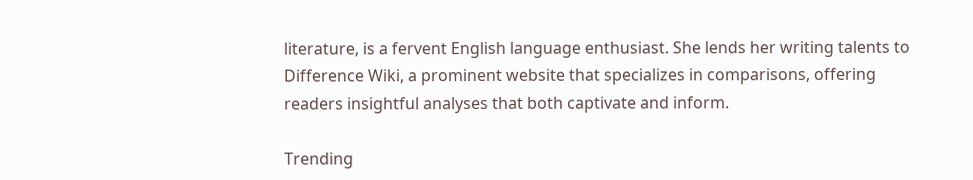literature, is a fervent English language enthusiast. She lends her writing talents to Difference Wiki, a prominent website that specializes in comparisons, offering readers insightful analyses that both captivate and inform.

Trending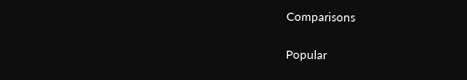Comparisons

Popular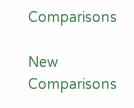Comparisons

New Comparisons